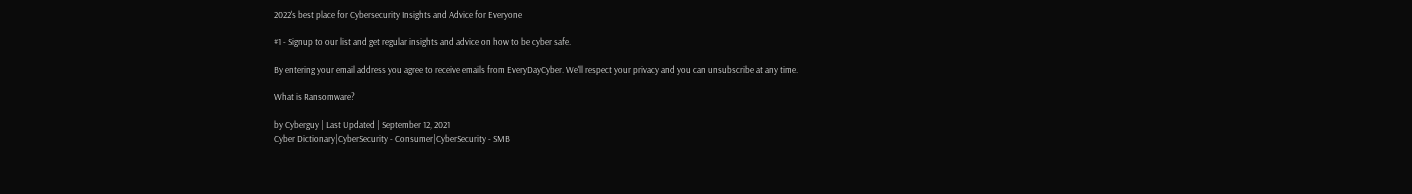2022's best place for Cybersecurity Insights and Advice for Everyone

#1 - Signup to our list and get regular insights and advice on how to be cyber safe.

By entering your email address you agree to receive emails from EveryDayCyber. We'll respect your privacy and you can unsubscribe at any time.

What is Ransomware?

by Cyberguy | Last Updated | September 12, 2021
Cyber Dictionary|CyberSecurity - Consumer|CyberSecurity - SMB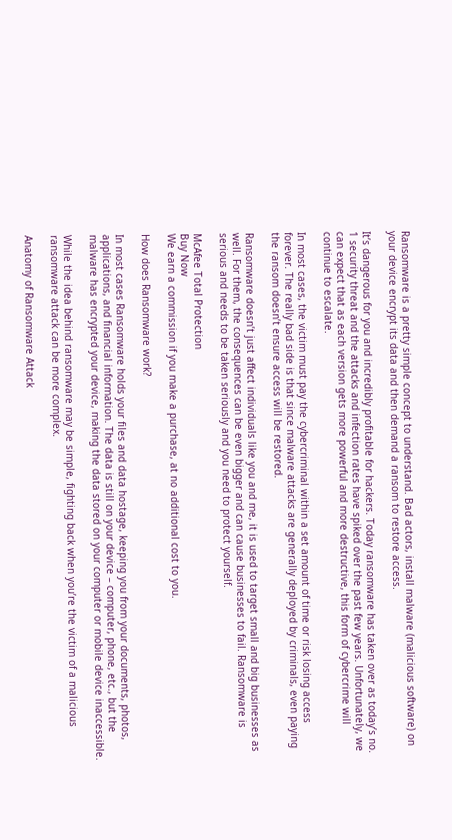Ransomware is a pretty simple concept to understand. Bad actors, install malware (malicious software) on your device encrypt its data and then demand a ransom to restore access.

It’s dangerous for you and incredibly profitable for hackers. Today ransomware has taken over as today’s no. 1 security threat and the attacks and infection rates have spiked over the past few years. Unfortunately, we can expect that as each version gets more powerful and more destructive, this form of cybercrime will continue to escalate.

In most cases, the victim must pay the cybercriminal within a set amount of time or risk losing access forever. The really bad side is that since malware attacks are generally deployed by criminals, even paying the ransom doesn’t ensure access will be restored.

Ransomware doesn’t just affect individuals like you and me, it is used to target small and big businesses as well. For them, the consequences can be even bigger and can cause businesses to fail. Ransomware is serious and needs to be taken seriously and you need to protect yourself.

McAfee Total Protection
Buy Now
We earn a commission if you make a purchase, at no additional cost to you.

How does Ransomware work?

In most cases Ransomware holds your files and data hostage, keeping you from your documents, photos, applications, and financial information. The data is still on your device – computer, phone, etc., but the malware has encrypted your device, making the data stored on your computer or mobile device inaccessible.

While the idea behind ransomware may be simple, fighting back when you’re the victim of a malicious ransomware attack can be more complex.

Anatomy of Ransomware Attack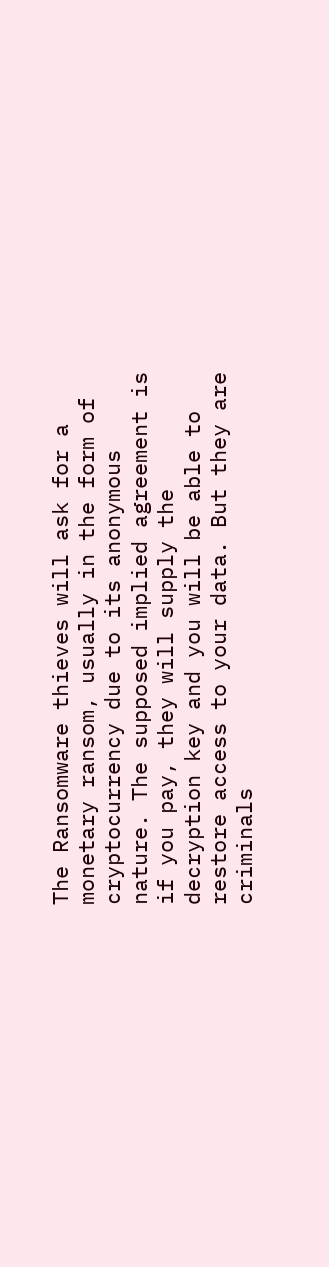The Ransomware thieves will ask for a monetary ransom, usually in the form of cryptocurrency due to its anonymous nature. The supposed implied agreement is if you pay, they will supply the decryption key and you will be able to restore access to your data. But they are criminals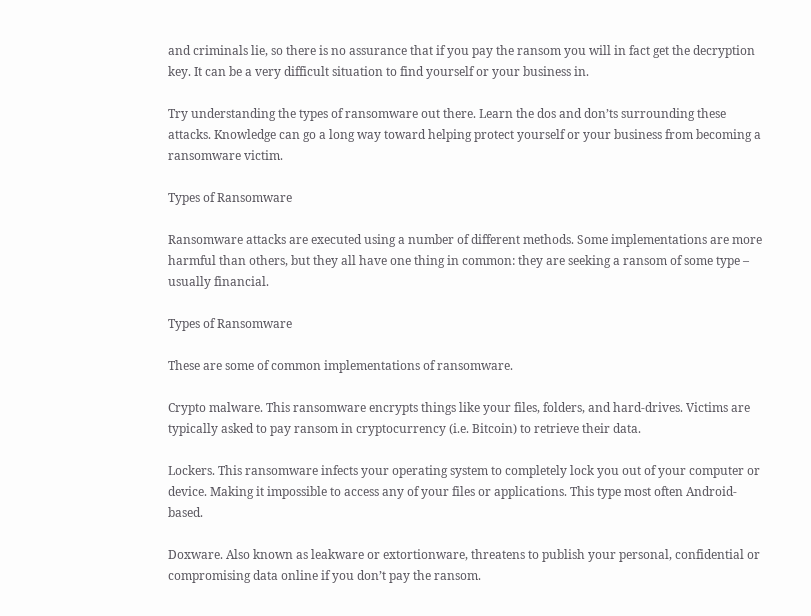and criminals lie, so there is no assurance that if you pay the ransom you will in fact get the decryption key. It can be a very difficult situation to find yourself or your business in.

Try understanding the types of ransomware out there. Learn the dos and don’ts surrounding these attacks. Knowledge can go a long way toward helping protect yourself or your business from becoming a ransomware victim.

Types of Ransomware

Ransomware attacks are executed using a number of different methods. Some implementations are more harmful than others, but they all have one thing in common: they are seeking a ransom of some type – usually financial.

Types of Ransomware

These are some of common implementations of ransomware.

Crypto malware. This ransomware encrypts things like your files, folders, and hard-drives. Victims are typically asked to pay ransom in cryptocurrency (i.e. Bitcoin) to retrieve their data.

Lockers. This ransomware infects your operating system to completely lock you out of your computer or device. Making it impossible to access any of your files or applications. This type most often Android-based.

Doxware. Also known as leakware or extortionware, threatens to publish your personal, confidential or compromising data online if you don’t pay the ransom.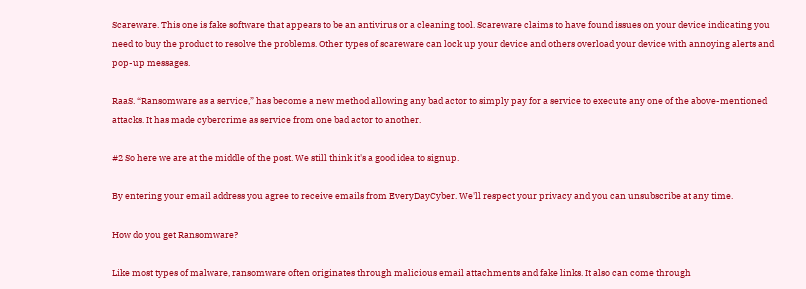Scareware. This one is fake software that appears to be an antivirus or a cleaning tool. Scareware claims to have found issues on your device indicating you need to buy the product to resolve the problems. Other types of scareware can lock up your device and others overload your device with annoying alerts and pop-up messages.

RaaS. “Ransomware as a service,” has become a new method allowing any bad actor to simply pay for a service to execute any one of the above-mentioned attacks. It has made cybercrime as service from one bad actor to another.

#2 So here we are at the middle of the post. We still think it's a good idea to signup.

By entering your email address you agree to receive emails from EveryDayCyber. We'll respect your privacy and you can unsubscribe at any time.

How do you get Ransomware?

Like most types of malware, ransomware often originates through malicious email attachments and fake links. It also can come through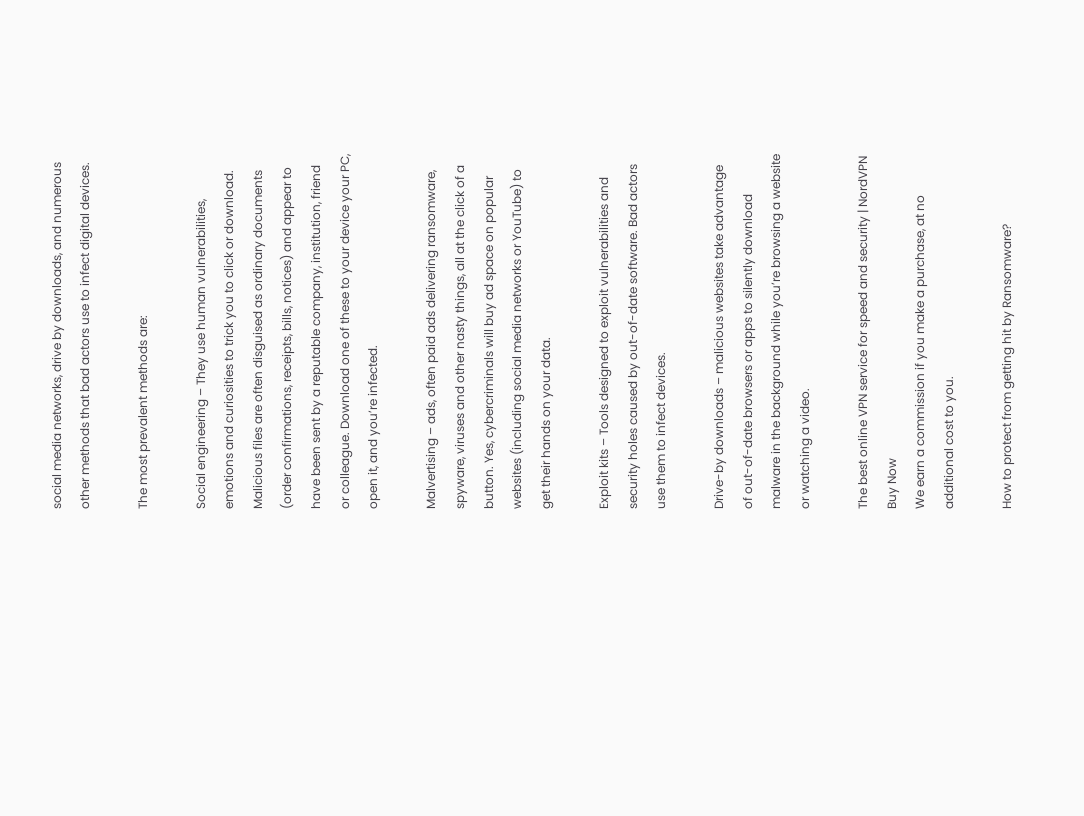social media networks, drive by downloads, and numerous other methods that bad actors use to infect digital devices.

The most prevalent methods are:

Social engineering – They use human vulnerabilities, emotions and curiosities to trick you to click or download. Malicious files are often disguised as ordinary documents (order confirmations, receipts, bills, notices) and appear to have been sent by a reputable company, institution, friend or colleague. Download one of these to your device your PC, open it, and you’re infected.

Malvertising – ads, often paid ads delivering ransomware, spyware, viruses and other nasty things, all at the click of a button. Yes, cybercriminals will buy ad space on popular websites (including social media networks or YouTube) to get their hands on your data.

Exploit kits – Tools designed to exploit vulnerabilities and security holes caused by out-of-date software. Bad actors use them to infect devices.

Drive-by downloads – malicious websites take advantage of out-of-date browsers or apps to silently download malware in the background while you’re browsing a website or watching a video.

The best online VPN service for speed and security | NordVPN
Buy Now
We earn a commission if you make a purchase, at no additional cost to you.

How to protect from getting hit by Ransomware?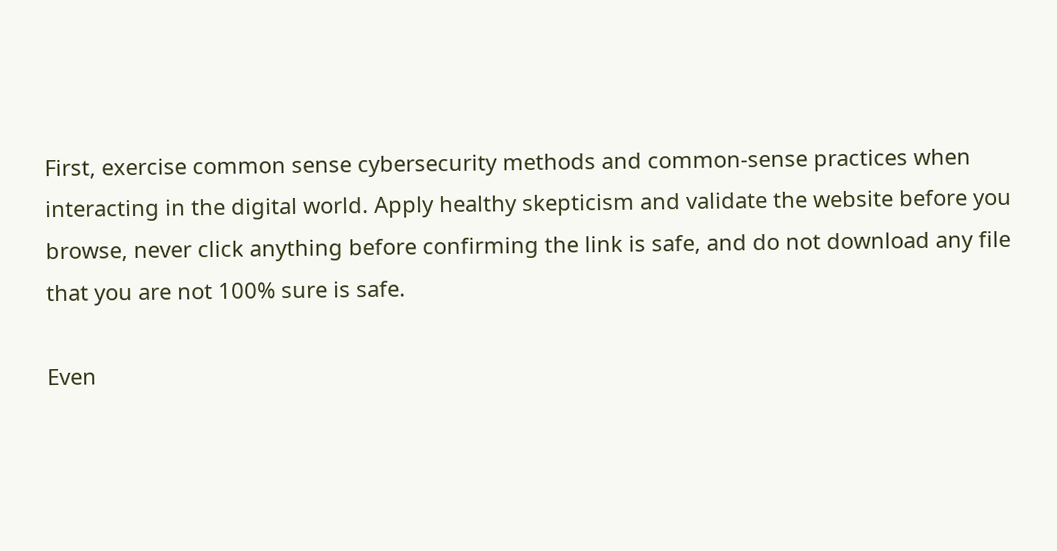First, exercise common sense cybersecurity methods and common-sense practices when interacting in the digital world. Apply healthy skepticism and validate the website before you browse, never click anything before confirming the link is safe, and do not download any file that you are not 100% sure is safe.

Even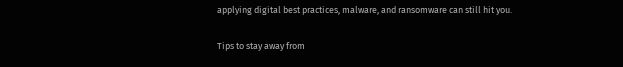applying digital best practices, malware, and ransomware can still hit you.

Tips to stay away from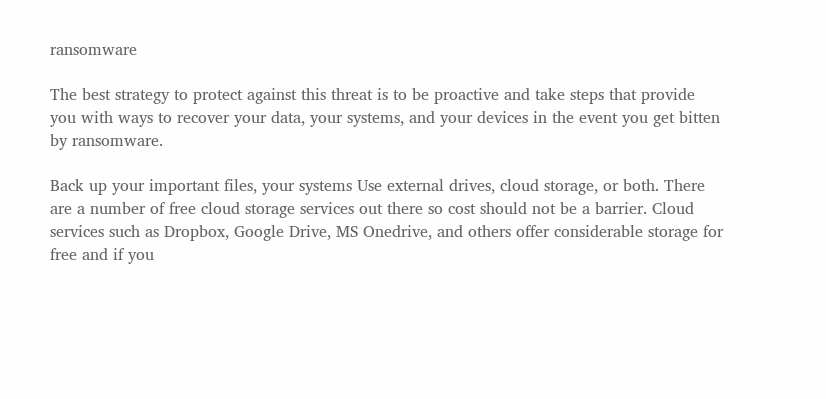ransomware

The best strategy to protect against this threat is to be proactive and take steps that provide you with ways to recover your data, your systems, and your devices in the event you get bitten by ransomware.

Back up your important files, your systems Use external drives, cloud storage, or both. There are a number of free cloud storage services out there so cost should not be a barrier. Cloud services such as Dropbox, Google Drive, MS Onedrive, and others offer considerable storage for free and if you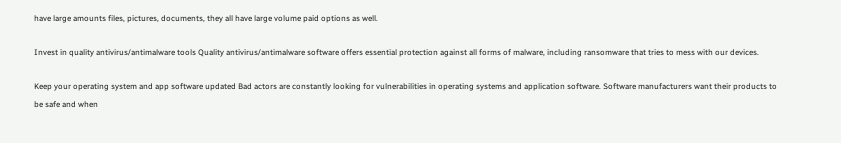have large amounts files, pictures, documents, they all have large volume paid options as well.

Invest in quality antivirus/antimalware tools Quality antivirus/antimalware software offers essential protection against all forms of malware, including ransomware that tries to mess with our devices.

Keep your operating system and app software updated Bad actors are constantly looking for vulnerabilities in operating systems and application software. Software manufacturers want their products to be safe and when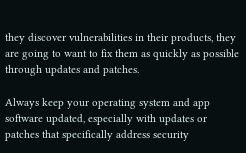they discover vulnerabilities in their products, they are going to want to fix them as quickly as possible through updates and patches.

Always keep your operating system and app software updated, especially with updates or patches that specifically address security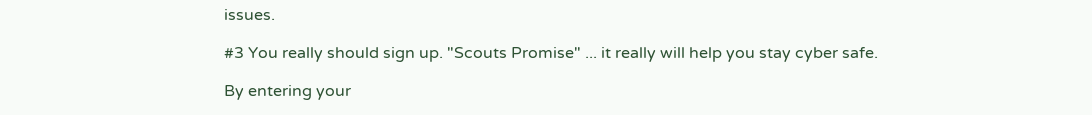issues.

#3 You really should sign up. "Scouts Promise" ... it really will help you stay cyber safe.

By entering your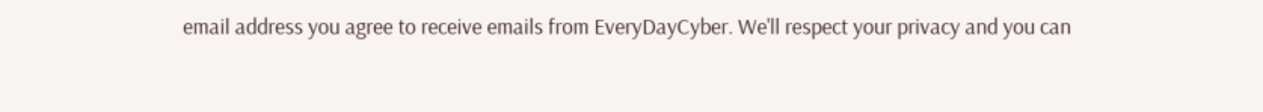email address you agree to receive emails from EveryDayCyber. We'll respect your privacy and you can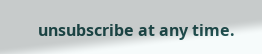unsubscribe at any time.